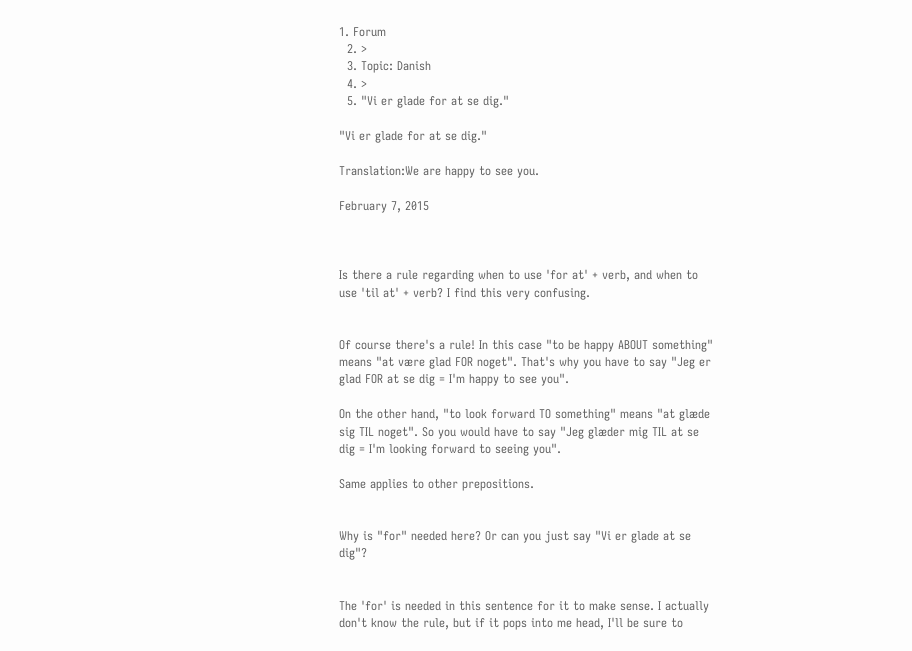1. Forum
  2. >
  3. Topic: Danish
  4. >
  5. "Vi er glade for at se dig."

"Vi er glade for at se dig."

Translation:We are happy to see you.

February 7, 2015



Is there a rule regarding when to use 'for at' + verb, and when to use 'til at' + verb? I find this very confusing.


Of course there's a rule! In this case "to be happy ABOUT something" means "at være glad FOR noget". That's why you have to say "Jeg er glad FOR at se dig = I'm happy to see you".

On the other hand, "to look forward TO something" means "at glæde sig TIL noget". So you would have to say "Jeg glæder mig TIL at se dig = I'm looking forward to seeing you".

Same applies to other prepositions.


Why is "for" needed here? Or can you just say "Vi er glade at se dig"?


The 'for' is needed in this sentence for it to make sense. I actually don't know the rule, but if it pops into me head, I'll be sure to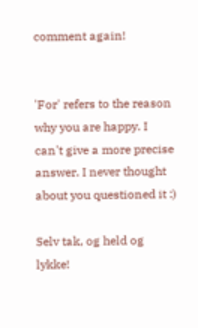comment again!


'For' refers to the reason why you are happy. I can't give a more precise answer. I never thought about you questioned it :)

Selv tak, og held og lykke!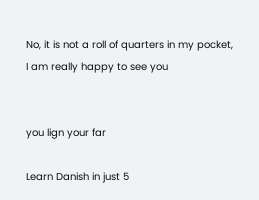No, it is not a roll of quarters in my pocket, I am really happy to see you


you lign your far

Learn Danish in just 5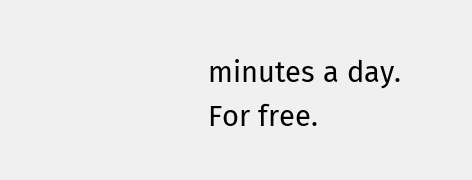minutes a day. For free.